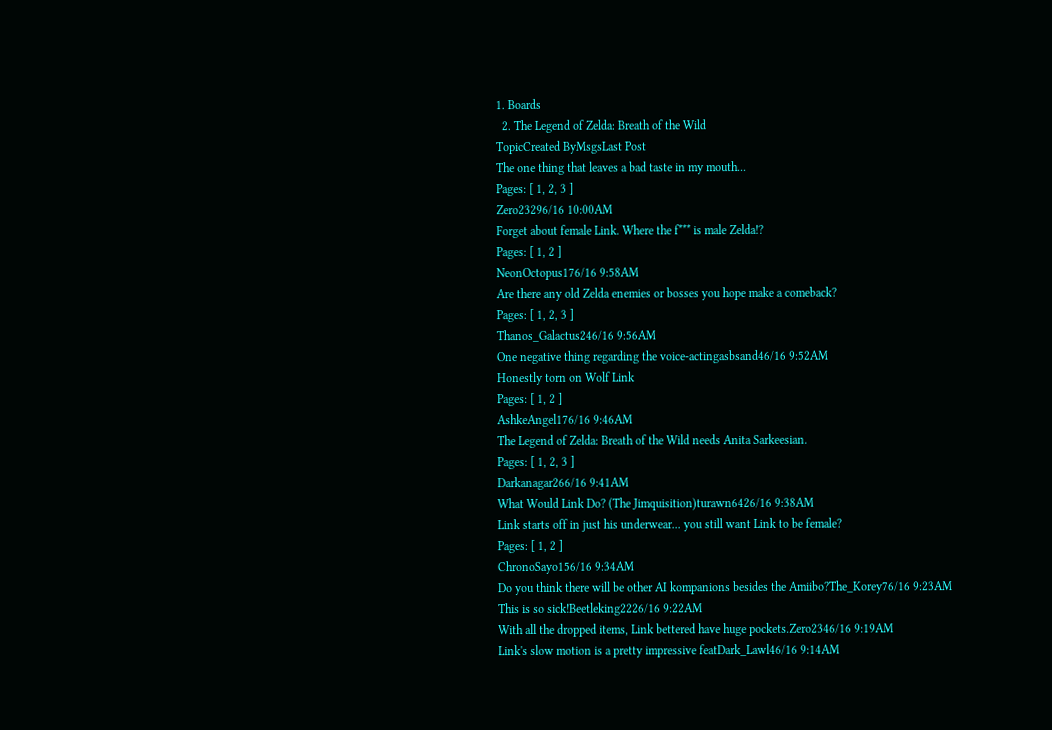1. Boards
  2. The Legend of Zelda: Breath of the Wild
TopicCreated ByMsgsLast Post
The one thing that leaves a bad taste in my mouth...
Pages: [ 1, 2, 3 ]
Zero23296/16 10:00AM
Forget about female Link. Where the f*** is male Zelda!?
Pages: [ 1, 2 ]
NeonOctopus176/16 9:58AM
Are there any old Zelda enemies or bosses you hope make a comeback?
Pages: [ 1, 2, 3 ]
Thanos_Galactus246/16 9:56AM
One negative thing regarding the voice-actingasbsand46/16 9:52AM
Honestly torn on Wolf Link
Pages: [ 1, 2 ]
AshkeAngel176/16 9:46AM
The Legend of Zelda: Breath of the Wild needs Anita Sarkeesian.
Pages: [ 1, 2, 3 ]
Darkanagar266/16 9:41AM
What Would Link Do? (The Jimquisition)turawn6426/16 9:38AM
Link starts off in just his underwear... you still want Link to be female?
Pages: [ 1, 2 ]
ChronoSayo156/16 9:34AM
Do you think there will be other AI kompanions besides the Amiibo?The_Korey76/16 9:23AM
This is so sick!Beetleking2226/16 9:22AM
With all the dropped items, Link bettered have huge pockets.Zero2346/16 9:19AM
Link's slow motion is a pretty impressive featDark_Lawl46/16 9:14AM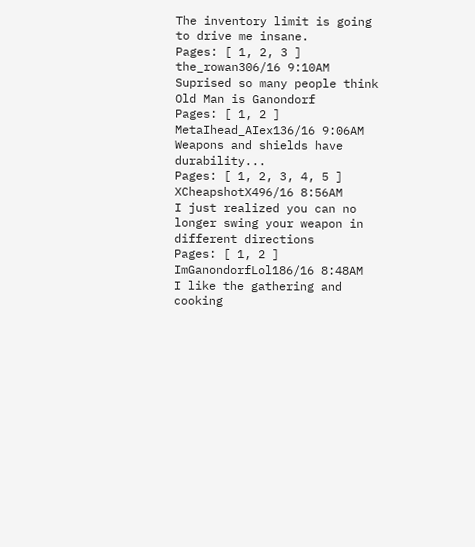The inventory limit is going to drive me insane.
Pages: [ 1, 2, 3 ]
the_rowan306/16 9:10AM
Suprised so many people think Old Man is Ganondorf
Pages: [ 1, 2 ]
MetaIhead_AIex136/16 9:06AM
Weapons and shields have durability...
Pages: [ 1, 2, 3, 4, 5 ]
XCheapshotX496/16 8:56AM
I just realized you can no longer swing your weapon in different directions
Pages: [ 1, 2 ]
ImGanondorfLol186/16 8:48AM
I like the gathering and cooking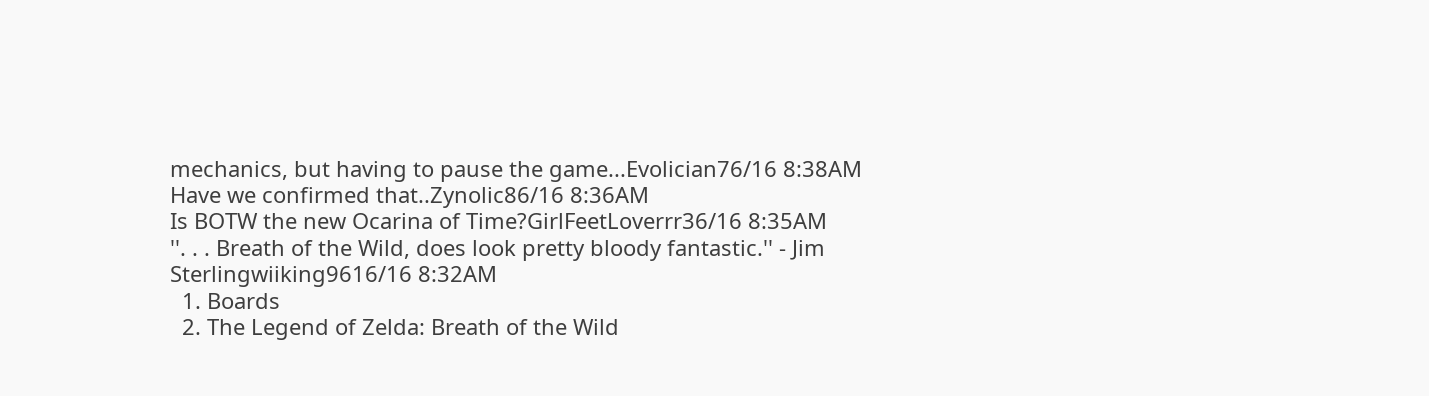mechanics, but having to pause the game...Evolician76/16 8:38AM
Have we confirmed that..Zynolic86/16 8:36AM
Is BOTW the new Ocarina of Time?GirlFeetLoverrr36/16 8:35AM
''. . . Breath of the Wild, does look pretty bloody fantastic.'' - Jim Sterlingwiiking9616/16 8:32AM
  1. Boards
  2. The Legend of Zelda: Breath of the Wild